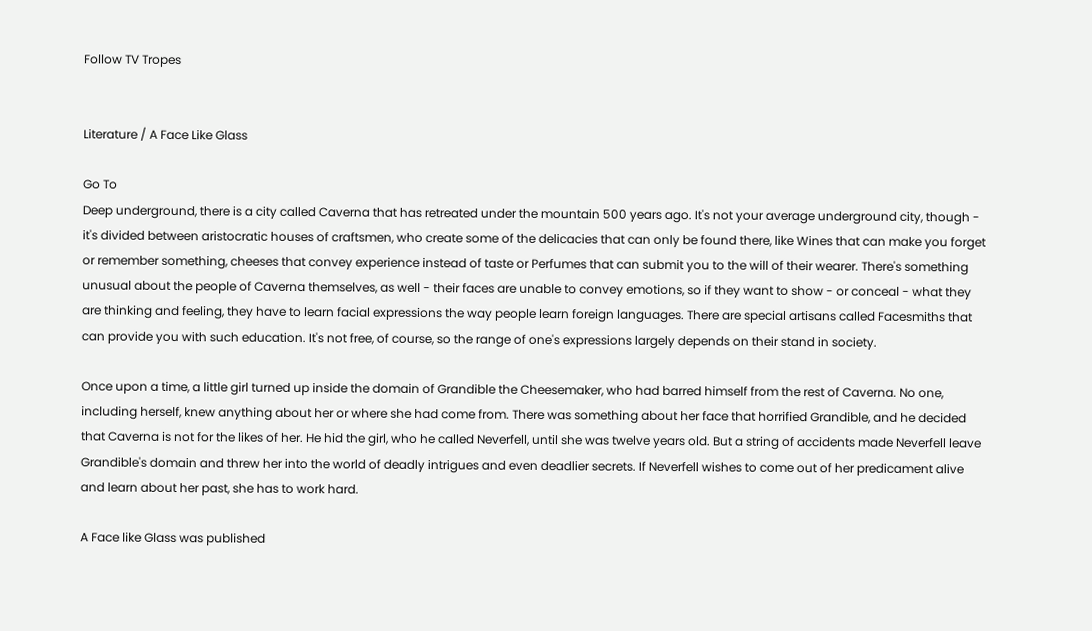Follow TV Tropes


Literature / A Face Like Glass

Go To
Deep underground, there is a city called Caverna that has retreated under the mountain 500 years ago. It's not your average underground city, though - it's divided between aristocratic houses of craftsmen, who create some of the delicacies that can only be found there, like Wines that can make you forget or remember something, cheeses that convey experience instead of taste or Perfumes that can submit you to the will of their wearer. There's something unusual about the people of Caverna themselves, as well - their faces are unable to convey emotions, so if they want to show - or conceal - what they are thinking and feeling, they have to learn facial expressions the way people learn foreign languages. There are special artisans called Facesmiths that can provide you with such education. It's not free, of course, so the range of one's expressions largely depends on their stand in society.

Once upon a time, a little girl turned up inside the domain of Grandible the Cheesemaker, who had barred himself from the rest of Caverna. No one, including herself, knew anything about her or where she had come from. There was something about her face that horrified Grandible, and he decided that Caverna is not for the likes of her. He hid the girl, who he called Neverfell, until she was twelve years old. But a string of accidents made Neverfell leave Grandible's domain and threw her into the world of deadly intrigues and even deadlier secrets. If Neverfell wishes to come out of her predicament alive and learn about her past, she has to work hard.

A Face like Glass was published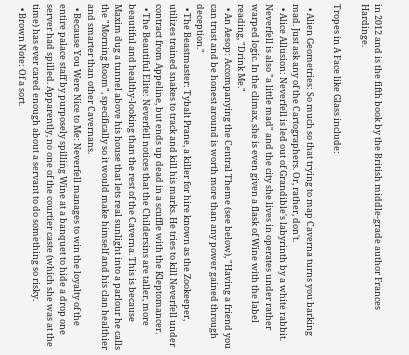in 2012 and is the fifth book by the British middle-grade author Frances Hardinge.

Tropes in A Face like Glass include:

  • Alien Geometries: So much so that trying to map Caverna turns you barking mad. Just ask any of the Cartographers. Or, rather, don't.
  • Alice Allusion: Neverfell is led out of Grandible's labyrinth by a white rabbit. Neverfell is also "a little mad" and the city she lives in operates under rather warped logic. In the climax, she is even given a flask of Wine with the label reading, "Drink Me."
  • An Aesop: Accompanying the Central Theme (see below), "Having a friend you can trust and be honest around is worth more than any power gained through deception."
  • The Beastmaster: Tybalt Prane, a killer for hire known as the Zookeeper, utilizes trained snakes to track and kill his marks. He tries to kill Neverfell under contract from Appeline, but ends up dead in a scuffle with the Kleptomancer.
  • The Beautiful Elite: Neverfell notices that the Childersins are taller, more beautiful and healthy-looking than the rest of the Caverna. This is because Maxim dug a tunnel above his house that lets real sunlight into a parlour he calls the "Morning Room", specifically so it would make himself and his clan healthier and smarter than other Cavernans.
  • Because You Were Nice to Me: Neverfell manages to win the loyalty of the entire palace staff by purposely spilling Wine at a banquet to hide a drop one server had spilled. Apparently, no one of the courtier caste (which she was at the time) has ever cared enough about a servant to do something so risky.
  • Brown Note: Of a sort.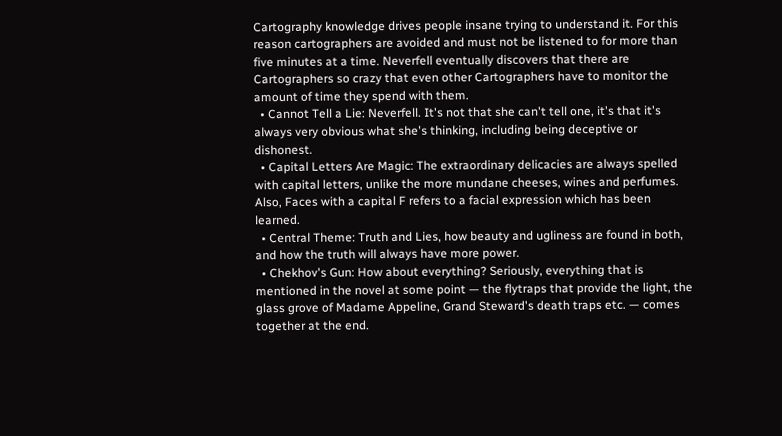Cartography knowledge drives people insane trying to understand it. For this reason cartographers are avoided and must not be listened to for more than five minutes at a time. Neverfell eventually discovers that there are Cartographers so crazy that even other Cartographers have to monitor the amount of time they spend with them.
  • Cannot Tell a Lie: Neverfell. It's not that she can't tell one, it's that it's always very obvious what she's thinking, including being deceptive or dishonest.
  • Capital Letters Are Magic: The extraordinary delicacies are always spelled with capital letters, unlike the more mundane cheeses, wines and perfumes. Also, Faces with a capital F refers to a facial expression which has been learned.
  • Central Theme: Truth and Lies, how beauty and ugliness are found in both, and how the truth will always have more power.
  • Chekhov's Gun: How about everything? Seriously, everything that is mentioned in the novel at some point — the flytraps that provide the light, the glass grove of Madame Appeline, Grand Steward's death traps etc. — comes together at the end.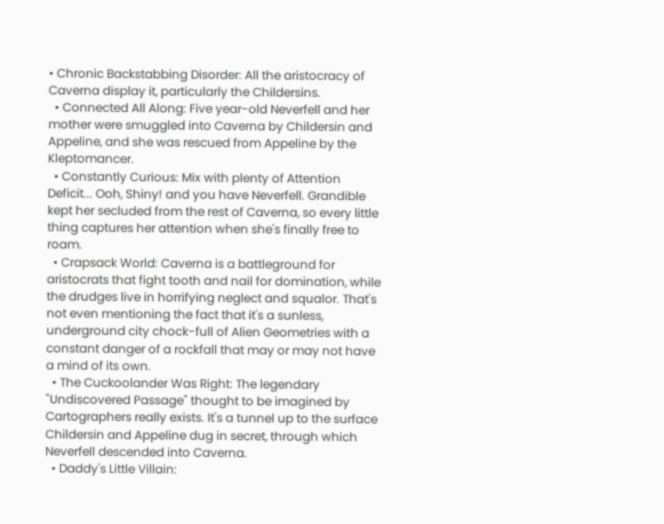• Chronic Backstabbing Disorder: All the aristocracy of Caverna display it, particularly the Childersins.
  • Connected All Along: Five year-old Neverfell and her mother were smuggled into Caverna by Childersin and Appeline, and she was rescued from Appeline by the Kleptomancer.
  • Constantly Curious: Mix with plenty of Attention Deficit... Ooh, Shiny! and you have Neverfell. Grandible kept her secluded from the rest of Caverna, so every little thing captures her attention when she's finally free to roam.
  • Crapsack World: Caverna is a battleground for aristocrats that fight tooth and nail for domination, while the drudges live in horrifying neglect and squalor. That's not even mentioning the fact that it's a sunless, underground city chock-full of Alien Geometries with a constant danger of a rockfall that may or may not have a mind of its own.
  • The Cuckoolander Was Right: The legendary "Undiscovered Passage" thought to be imagined by Cartographers really exists. It's a tunnel up to the surface Childersin and Appeline dug in secret, through which Neverfell descended into Caverna.
  • Daddy's Little Villain: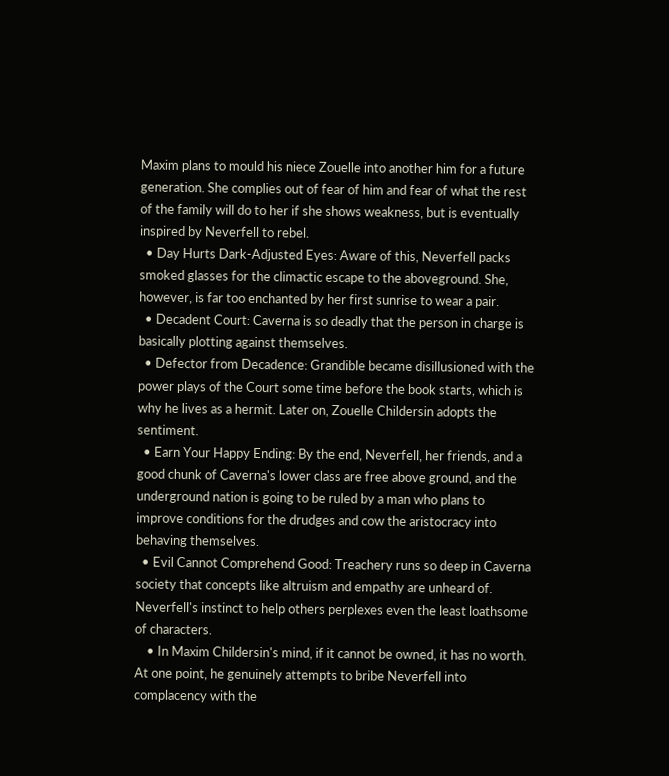Maxim plans to mould his niece Zouelle into another him for a future generation. She complies out of fear of him and fear of what the rest of the family will do to her if she shows weakness, but is eventually inspired by Neverfell to rebel.
  • Day Hurts Dark-Adjusted Eyes: Aware of this, Neverfell packs smoked glasses for the climactic escape to the aboveground. She, however, is far too enchanted by her first sunrise to wear a pair.
  • Decadent Court: Caverna is so deadly that the person in charge is basically plotting against themselves.
  • Defector from Decadence: Grandible became disillusioned with the power plays of the Court some time before the book starts, which is why he lives as a hermit. Later on, Zouelle Childersin adopts the sentiment.
  • Earn Your Happy Ending: By the end, Neverfell, her friends, and a good chunk of Caverna's lower class are free above ground, and the underground nation is going to be ruled by a man who plans to improve conditions for the drudges and cow the aristocracy into behaving themselves.
  • Evil Cannot Comprehend Good: Treachery runs so deep in Caverna society that concepts like altruism and empathy are unheard of. Neverfell's instinct to help others perplexes even the least loathsome of characters.
    • In Maxim Childersin's mind, if it cannot be owned, it has no worth. At one point, he genuinely attempts to bribe Neverfell into complacency with the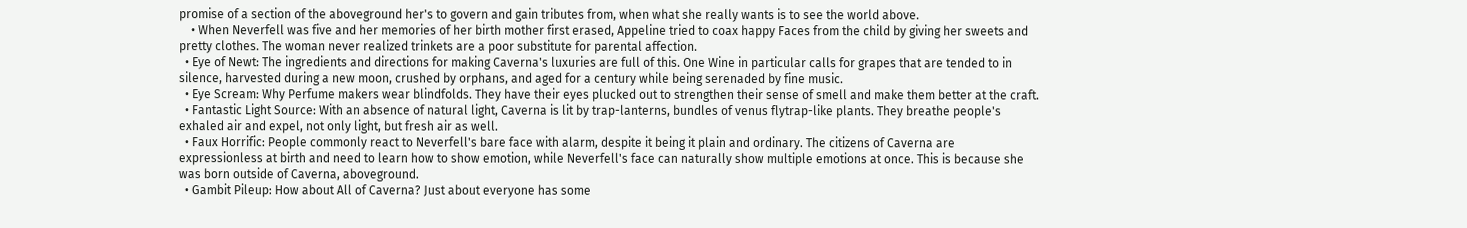promise of a section of the aboveground her's to govern and gain tributes from, when what she really wants is to see the world above.
    • When Neverfell was five and her memories of her birth mother first erased, Appeline tried to coax happy Faces from the child by giving her sweets and pretty clothes. The woman never realized trinkets are a poor substitute for parental affection.
  • Eye of Newt: The ingredients and directions for making Caverna's luxuries are full of this. One Wine in particular calls for grapes that are tended to in silence, harvested during a new moon, crushed by orphans, and aged for a century while being serenaded by fine music.
  • Eye Scream: Why Perfume makers wear blindfolds. They have their eyes plucked out to strengthen their sense of smell and make them better at the craft.
  • Fantastic Light Source: With an absence of natural light, Caverna is lit by trap-lanterns, bundles of venus flytrap-like plants. They breathe people's exhaled air and expel, not only light, but fresh air as well.
  • Faux Horrific: People commonly react to Neverfell's bare face with alarm, despite it being it plain and ordinary. The citizens of Caverna are expressionless at birth and need to learn how to show emotion, while Neverfell's face can naturally show multiple emotions at once. This is because she was born outside of Caverna, aboveground.
  • Gambit Pileup: How about All of Caverna? Just about everyone has some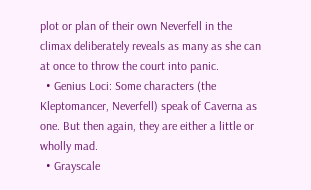plot or plan of their own Neverfell in the climax deliberately reveals as many as she can at once to throw the court into panic.
  • Genius Loci: Some characters (the Kleptomancer, Neverfell) speak of Caverna as one. But then again, they are either a little or wholly mad.
  • Grayscale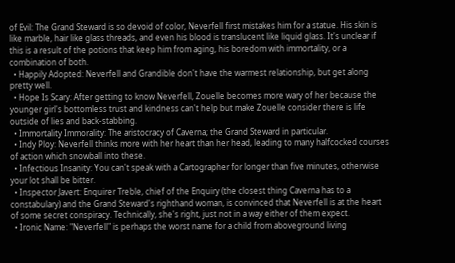of Evil: The Grand Steward is so devoid of color, Neverfell first mistakes him for a statue. His skin is like marble, hair like glass threads, and even his blood is translucent like liquid glass. It's unclear if this is a result of the potions that keep him from aging, his boredom with immortality, or a combination of both.
  • Happily Adopted: Neverfell and Grandible don't have the warmest relationship, but get along pretty well.
  • Hope Is Scary: After getting to know Neverfell, Zouelle becomes more wary of her because the younger girl's bottomless trust and kindness can't help but make Zouelle consider there is life outside of lies and back-stabbing.
  • Immortality Immorality: The aristocracy of Caverna; the Grand Steward in particular.
  • Indy Ploy: Neverfell thinks more with her heart than her head, leading to many halfcocked courses of action which snowball into these.
  • Infectious Insanity: You can't speak with a Cartographer for longer than five minutes, otherwise your lot shall be bitter.
  • Inspector Javert: Enquirer Treble, chief of the Enquiry (the closest thing Caverna has to a constabulary) and the Grand Steward's righthand woman, is convinced that Neverfell is at the heart of some secret conspiracy. Technically, she's right, just not in a way either of them expect.
  • Ironic Name: "Neverfell" is perhaps the worst name for a child from aboveground living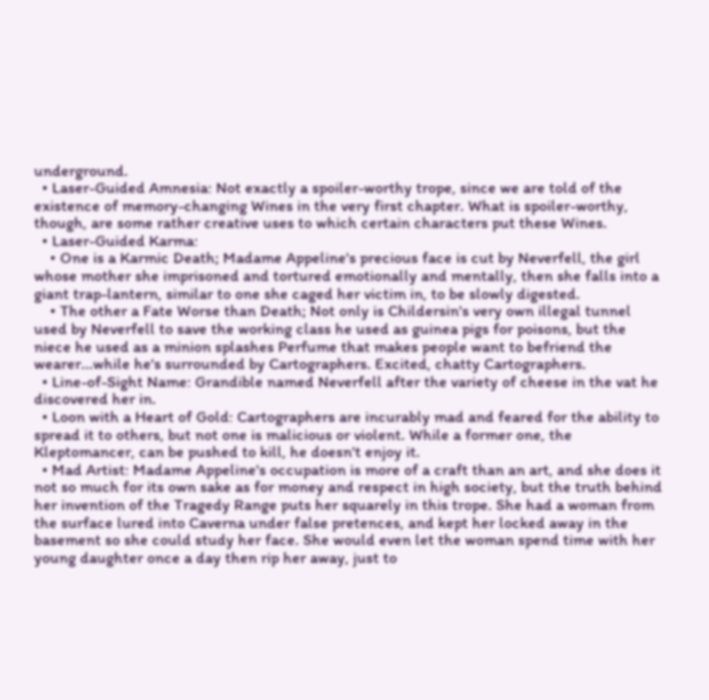underground.
  • Laser-Guided Amnesia: Not exactly a spoiler-worthy trope, since we are told of the existence of memory-changing Wines in the very first chapter. What is spoiler-worthy, though, are some rather creative uses to which certain characters put these Wines.
  • Laser-Guided Karma:
    • One is a Karmic Death; Madame Appeline's precious face is cut by Neverfell, the girl whose mother she imprisoned and tortured emotionally and mentally, then she falls into a giant trap-lantern, similar to one she caged her victim in, to be slowly digested.
    • The other a Fate Worse than Death; Not only is Childersin's very own illegal tunnel used by Neverfell to save the working class he used as guinea pigs for poisons, but the niece he used as a minion splashes Perfume that makes people want to befriend the wearer...while he's surrounded by Cartographers. Excited, chatty Cartographers.
  • Line-of-Sight Name: Grandible named Neverfell after the variety of cheese in the vat he discovered her in.
  • Loon with a Heart of Gold: Cartographers are incurably mad and feared for the ability to spread it to others, but not one is malicious or violent. While a former one, the Kleptomancer, can be pushed to kill, he doesn't enjoy it.
  • Mad Artist: Madame Appeline's occupation is more of a craft than an art, and she does it not so much for its own sake as for money and respect in high society, but the truth behind her invention of the Tragedy Range puts her squarely in this trope. She had a woman from the surface lured into Caverna under false pretences, and kept her locked away in the basement so she could study her face. She would even let the woman spend time with her young daughter once a day then rip her away, just to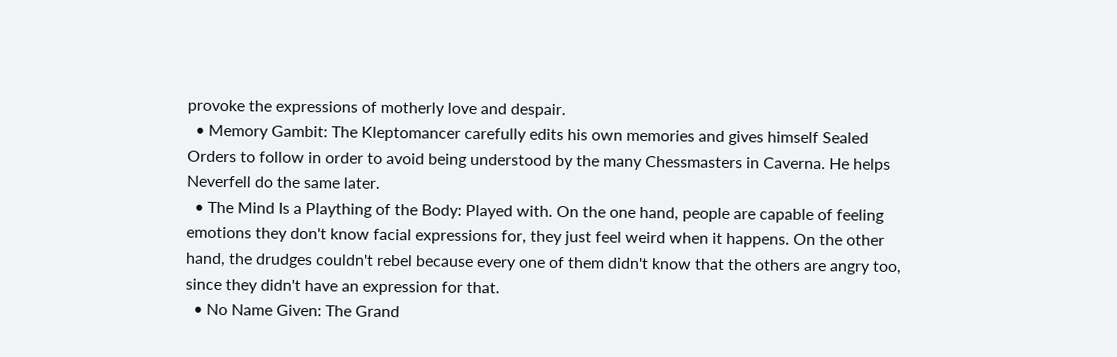provoke the expressions of motherly love and despair.
  • Memory Gambit: The Kleptomancer carefully edits his own memories and gives himself Sealed Orders to follow in order to avoid being understood by the many Chessmasters in Caverna. He helps Neverfell do the same later.
  • The Mind Is a Plaything of the Body: Played with. On the one hand, people are capable of feeling emotions they don't know facial expressions for, they just feel weird when it happens. On the other hand, the drudges couldn't rebel because every one of them didn't know that the others are angry too, since they didn't have an expression for that.
  • No Name Given: The Grand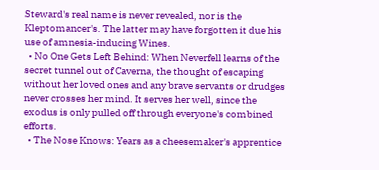Steward's real name is never revealed, nor is the Kleptomancer's. The latter may have forgotten it due his use of amnesia-inducing Wines.
  • No One Gets Left Behind: When Neverfell learns of the secret tunnel out of Caverna, the thought of escaping without her loved ones and any brave servants or drudges never crosses her mind. It serves her well, since the exodus is only pulled off through everyone's combined efforts.
  • The Nose Knows: Years as a cheesemaker's apprentice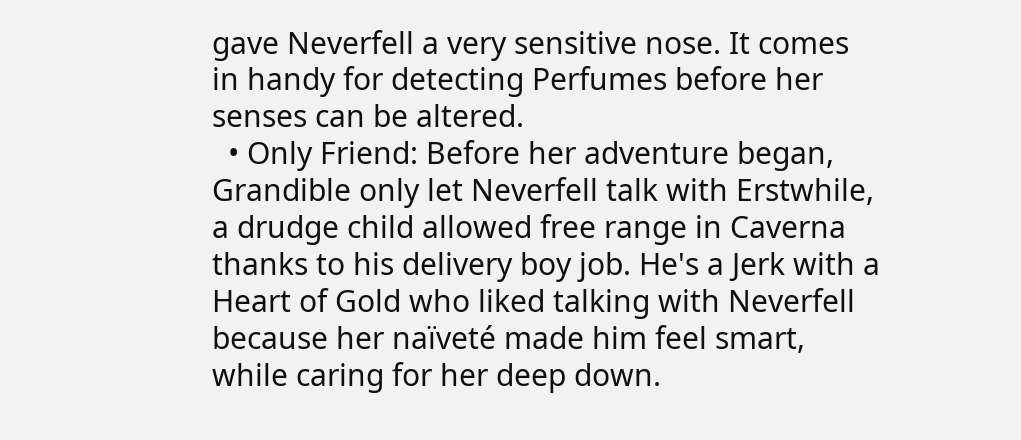gave Neverfell a very sensitive nose. It comes in handy for detecting Perfumes before her senses can be altered.
  • Only Friend: Before her adventure began, Grandible only let Neverfell talk with Erstwhile, a drudge child allowed free range in Caverna thanks to his delivery boy job. He's a Jerk with a Heart of Gold who liked talking with Neverfell because her naïveté made him feel smart, while caring for her deep down.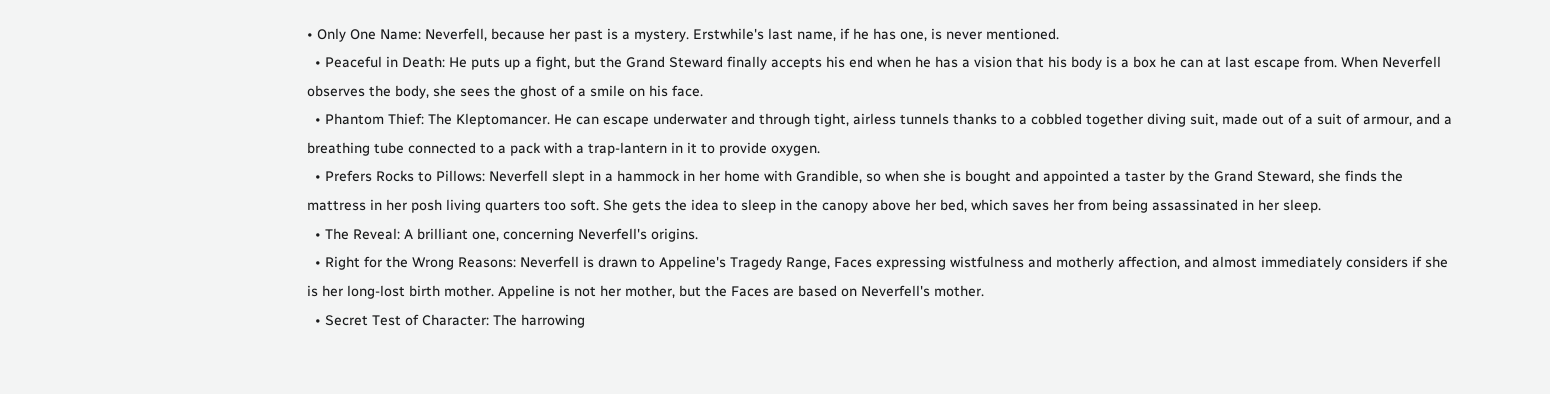• Only One Name: Neverfell, because her past is a mystery. Erstwhile's last name, if he has one, is never mentioned.
  • Peaceful in Death: He puts up a fight, but the Grand Steward finally accepts his end when he has a vision that his body is a box he can at last escape from. When Neverfell observes the body, she sees the ghost of a smile on his face.
  • Phantom Thief: The Kleptomancer. He can escape underwater and through tight, airless tunnels thanks to a cobbled together diving suit, made out of a suit of armour, and a breathing tube connected to a pack with a trap-lantern in it to provide oxygen.
  • Prefers Rocks to Pillows: Neverfell slept in a hammock in her home with Grandible, so when she is bought and appointed a taster by the Grand Steward, she finds the mattress in her posh living quarters too soft. She gets the idea to sleep in the canopy above her bed, which saves her from being assassinated in her sleep.
  • The Reveal: A brilliant one, concerning Neverfell's origins.
  • Right for the Wrong Reasons: Neverfell is drawn to Appeline's Tragedy Range, Faces expressing wistfulness and motherly affection, and almost immediately considers if she is her long-lost birth mother. Appeline is not her mother, but the Faces are based on Neverfell's mother.
  • Secret Test of Character: The harrowing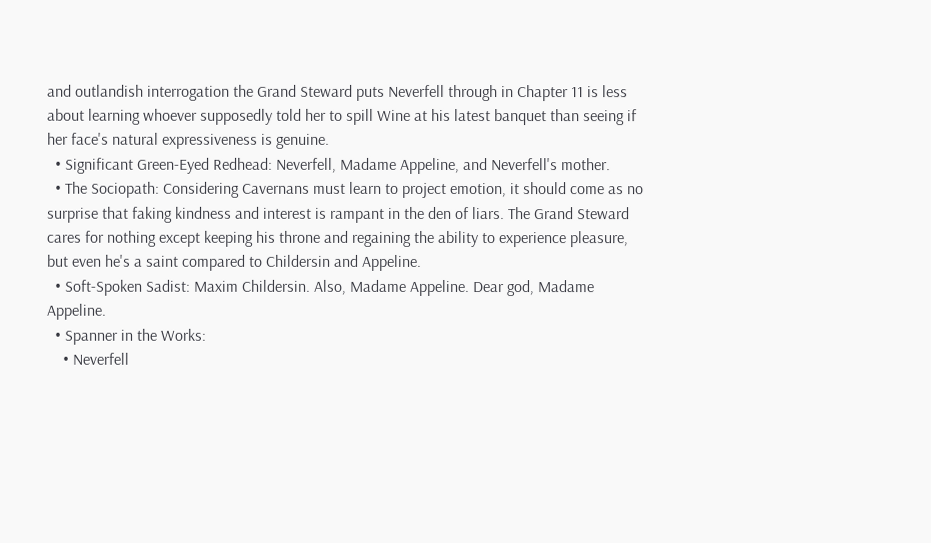and outlandish interrogation the Grand Steward puts Neverfell through in Chapter 11 is less about learning whoever supposedly told her to spill Wine at his latest banquet than seeing if her face's natural expressiveness is genuine.
  • Significant Green-Eyed Redhead: Neverfell, Madame Appeline, and Neverfell's mother.
  • The Sociopath: Considering Cavernans must learn to project emotion, it should come as no surprise that faking kindness and interest is rampant in the den of liars. The Grand Steward cares for nothing except keeping his throne and regaining the ability to experience pleasure, but even he's a saint compared to Childersin and Appeline.
  • Soft-Spoken Sadist: Maxim Childersin. Also, Madame Appeline. Dear god, Madame Appeline.
  • Spanner in the Works:
    • Neverfell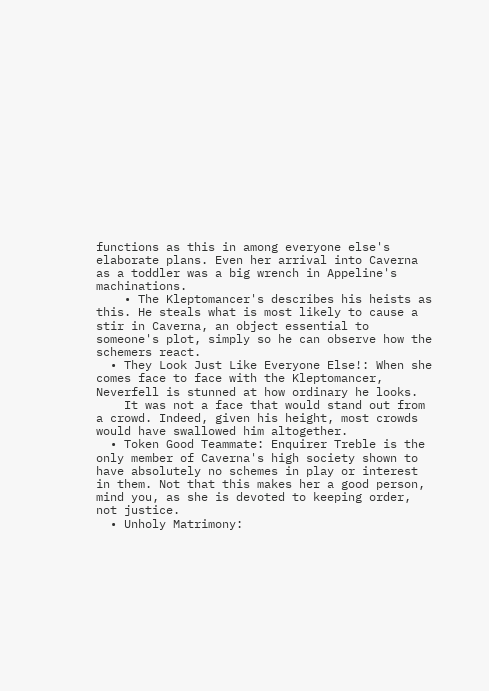functions as this in among everyone else's elaborate plans. Even her arrival into Caverna as a toddler was a big wrench in Appeline's machinations.
    • The Kleptomancer's describes his heists as this. He steals what is most likely to cause a stir in Caverna, an object essential to someone's plot, simply so he can observe how the schemers react.
  • They Look Just Like Everyone Else!: When she comes face to face with the Kleptomancer, Neverfell is stunned at how ordinary he looks.
    It was not a face that would stand out from a crowd. Indeed, given his height, most crowds would have swallowed him altogether.
  • Token Good Teammate: Enquirer Treble is the only member of Caverna's high society shown to have absolutely no schemes in play or interest in them. Not that this makes her a good person, mind you, as she is devoted to keeping order, not justice.
  • Unholy Matrimony: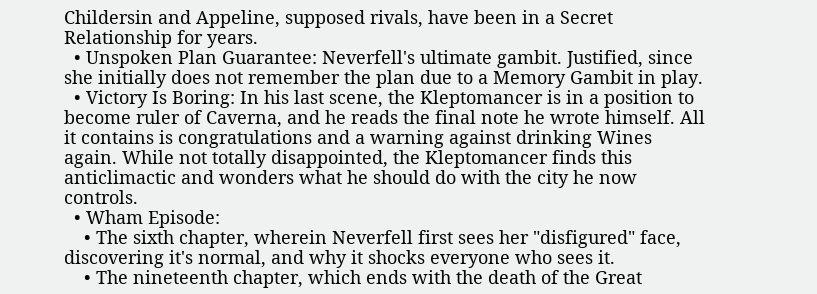Childersin and Appeline, supposed rivals, have been in a Secret Relationship for years.
  • Unspoken Plan Guarantee: Neverfell's ultimate gambit. Justified, since she initially does not remember the plan due to a Memory Gambit in play.
  • Victory Is Boring: In his last scene, the Kleptomancer is in a position to become ruler of Caverna, and he reads the final note he wrote himself. All it contains is congratulations and a warning against drinking Wines again. While not totally disappointed, the Kleptomancer finds this anticlimactic and wonders what he should do with the city he now controls.
  • Wham Episode:
    • The sixth chapter, wherein Neverfell first sees her "disfigured" face, discovering it's normal, and why it shocks everyone who sees it.
    • The nineteenth chapter, which ends with the death of the Great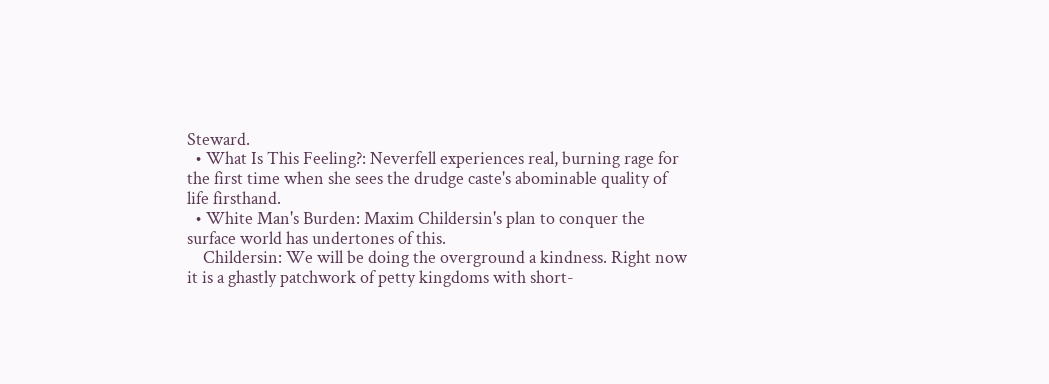Steward.
  • What Is This Feeling?: Neverfell experiences real, burning rage for the first time when she sees the drudge caste's abominable quality of life firsthand.
  • White Man's Burden: Maxim Childersin's plan to conquer the surface world has undertones of this.
    Childersin: We will be doing the overground a kindness. Right now it is a ghastly patchwork of petty kingdoms with short-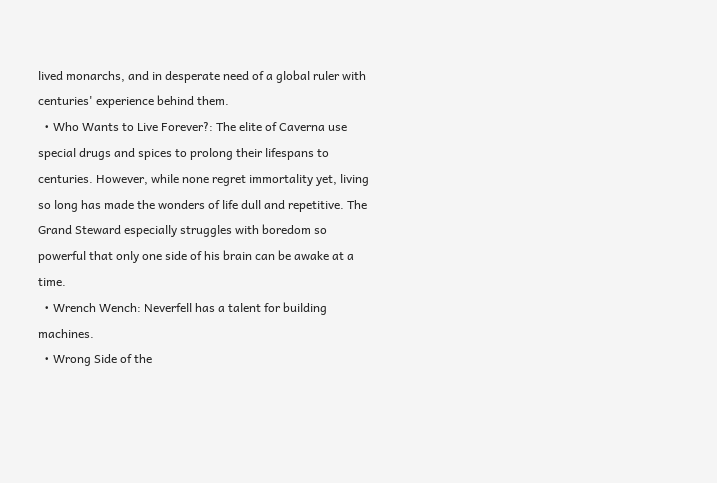lived monarchs, and in desperate need of a global ruler with centuries' experience behind them.
  • Who Wants to Live Forever?: The elite of Caverna use special drugs and spices to prolong their lifespans to centuries. However, while none regret immortality yet, living so long has made the wonders of life dull and repetitive. The Grand Steward especially struggles with boredom so powerful that only one side of his brain can be awake at a time.
  • Wrench Wench: Neverfell has a talent for building machines.
  • Wrong Side of the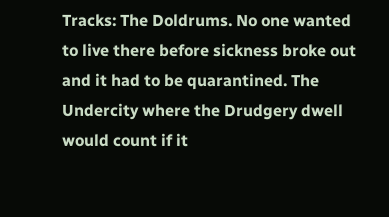Tracks: The Doldrums. No one wanted to live there before sickness broke out and it had to be quarantined. The Undercity where the Drudgery dwell would count if it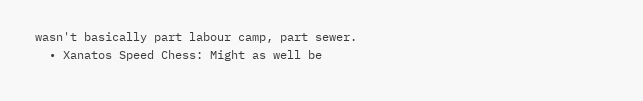wasn't basically part labour camp, part sewer.
  • Xanatos Speed Chess: Might as well be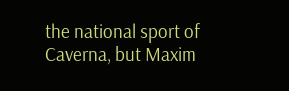the national sport of Caverna, but Maxim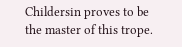Childersin proves to be the master of this trope.